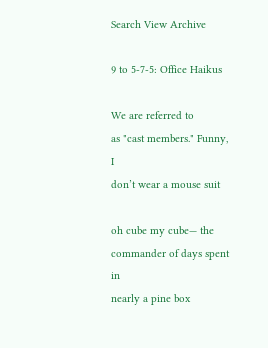Search View Archive

9 to 5-7-5: Office Haikus

We are referred to
as "cast members." Funny, I
don’t wear a mouse suit

oh cube my cube— the
commander of days spent in
nearly a pine box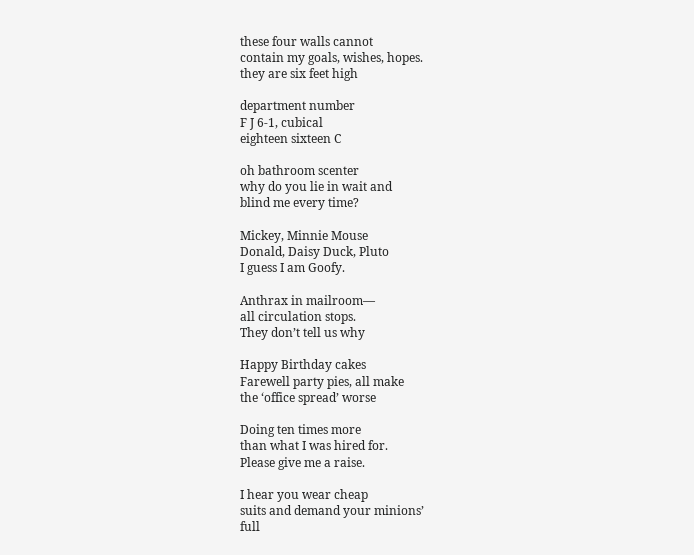these four walls cannot
contain my goals, wishes, hopes.
they are six feet high

department number
F J 6-1, cubical
eighteen sixteen C

oh bathroom scenter
why do you lie in wait and
blind me every time?

Mickey, Minnie Mouse
Donald, Daisy Duck, Pluto
I guess I am Goofy.

Anthrax in mailroom—
all circulation stops.
They don’t tell us why

Happy Birthday cakes
Farewell party pies, all make
the ‘office spread’ worse

Doing ten times more
than what I was hired for.
Please give me a raise.

I hear you wear cheap
suits and demand your minions’
full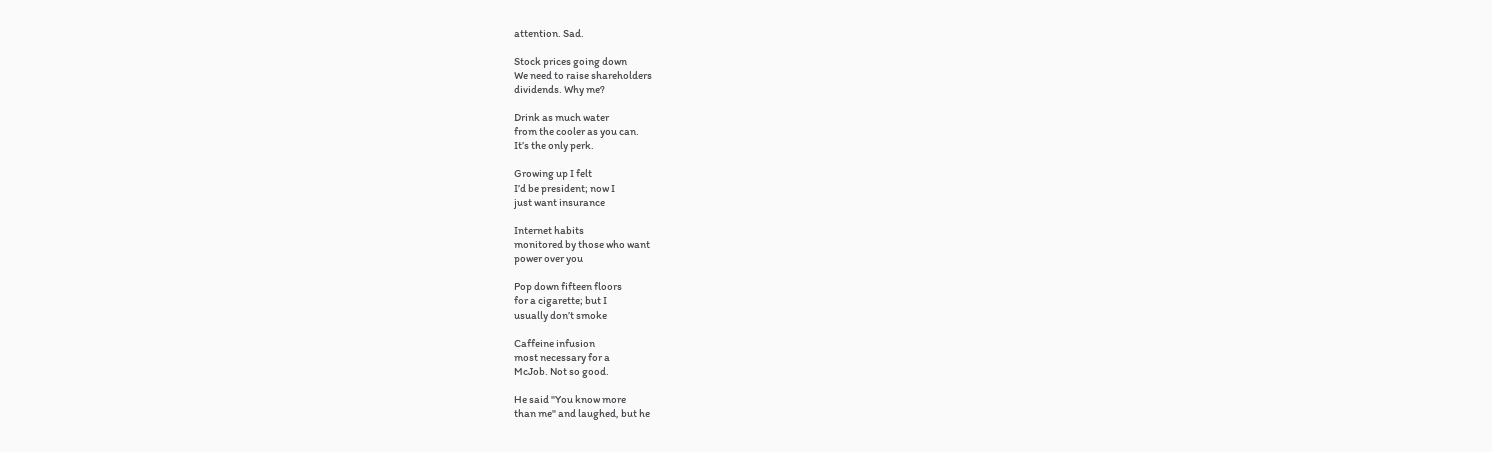attention. Sad.

Stock prices going down
We need to raise shareholders
dividends. Why me?

Drink as much water
from the cooler as you can.
It’s the only perk.

Growing up I felt
I’d be president; now I
just want insurance

Internet habits
monitored by those who want
power over you

Pop down fifteen floors
for a cigarette; but I
usually don’t smoke

Caffeine infusion
most necessary for a
McJob. Not so good.

He said "You know more
than me" and laughed, but he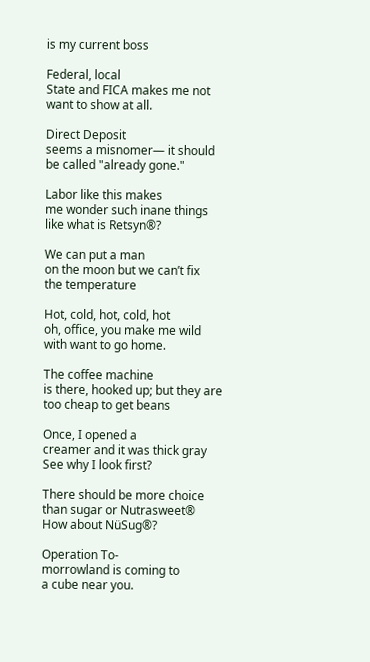is my current boss

Federal, local
State and FICA makes me not
want to show at all.

Direct Deposit
seems a misnomer— it should
be called "already gone."

Labor like this makes
me wonder such inane things
like what is Retsyn®?

We can put a man
on the moon but we can’t fix
the temperature

Hot, cold, hot, cold, hot
oh, office, you make me wild
with want to go home.

The coffee machine
is there, hooked up; but they are
too cheap to get beans

Once, I opened a
creamer and it was thick gray
See why I look first?

There should be more choice
than sugar or Nutrasweet®
How about NüSug®?

Operation To-
morrowland is coming to
a cube near you.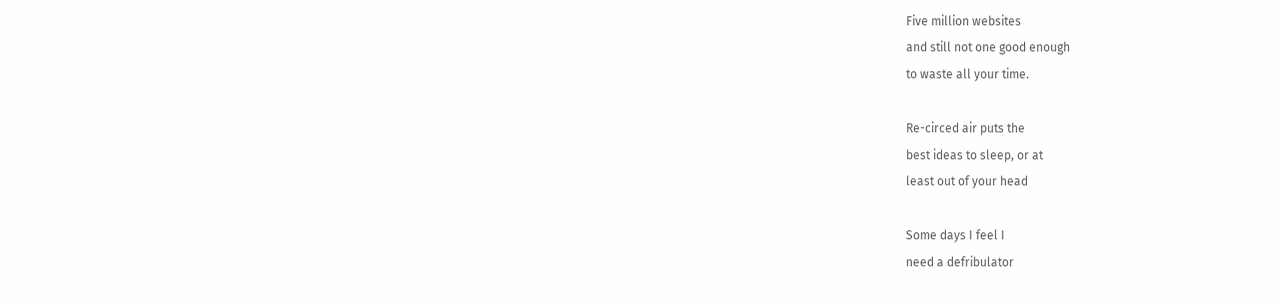Five million websites
and still not one good enough
to waste all your time.

Re-circed air puts the
best ideas to sleep, or at
least out of your head

Some days I feel I
need a defribulator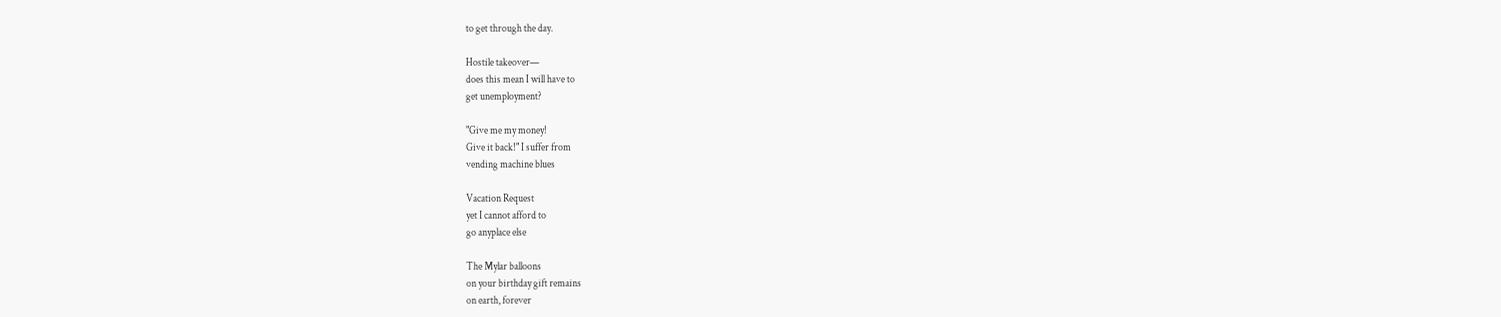to get through the day.

Hostile takeover—
does this mean I will have to
get unemployment?

"Give me my money!
Give it back!" I suffer from
vending machine blues

Vacation Request
yet I cannot afford to
go anyplace else

The Mylar balloons
on your birthday gift remains
on earth, forever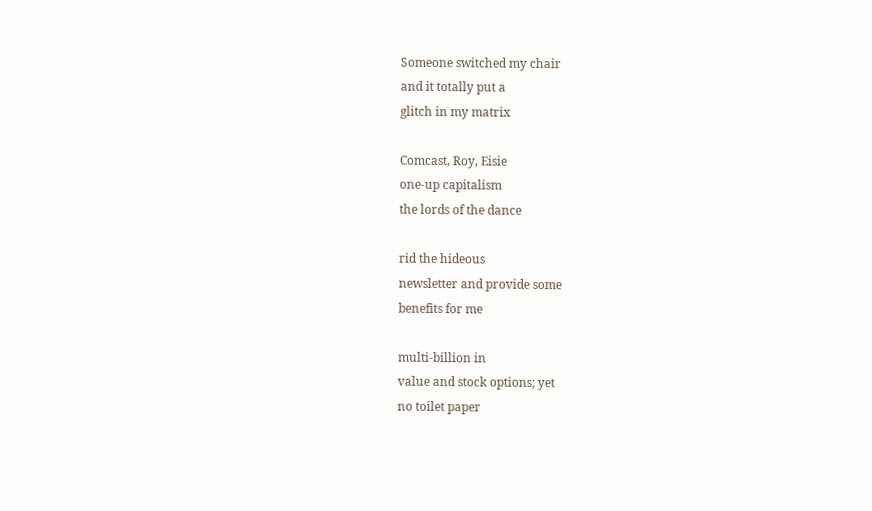Someone switched my chair
and it totally put a
glitch in my matrix

Comcast, Roy, Eisie
one-up capitalism
the lords of the dance

rid the hideous
newsletter and provide some
benefits for me

multi-billion in
value and stock options; yet
no toilet paper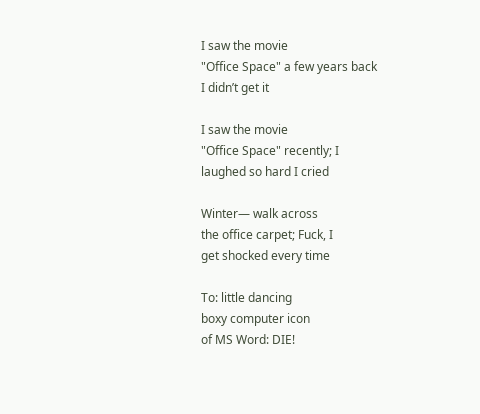I saw the movie
"Office Space" a few years back
I didn’t get it

I saw the movie
"Office Space" recently; I
laughed so hard I cried

Winter— walk across
the office carpet; Fuck, I
get shocked every time

To: little dancing
boxy computer icon
of MS Word: DIE!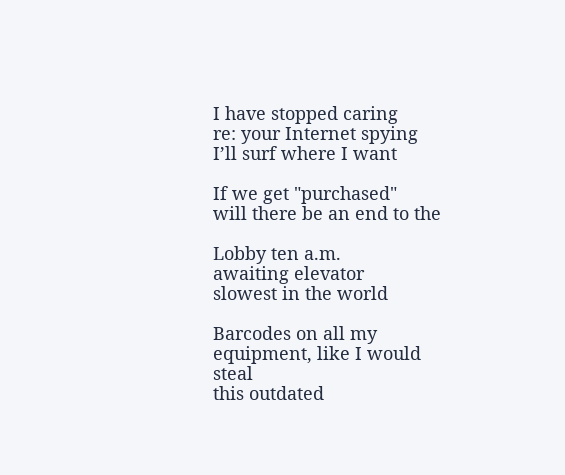I have stopped caring
re: your Internet spying
I’ll surf where I want

If we get "purchased"
will there be an end to the

Lobby ten a.m.
awaiting elevator
slowest in the world

Barcodes on all my
equipment, like I would steal
this outdated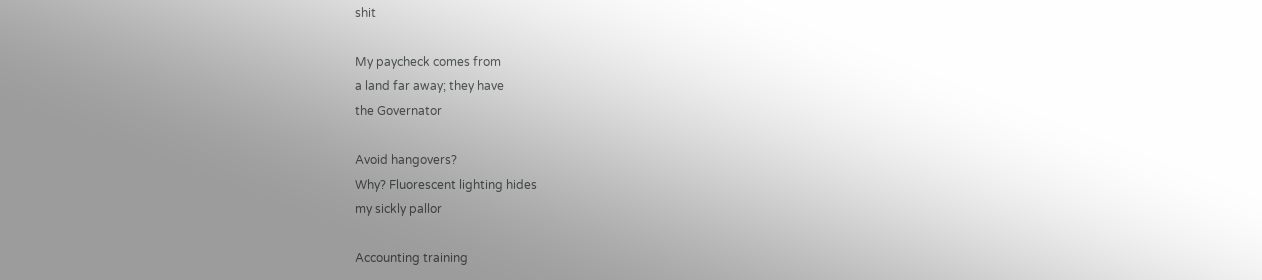shit

My paycheck comes from
a land far away; they have
the Governator

Avoid hangovers?
Why? Fluorescent lighting hides
my sickly pallor

Accounting training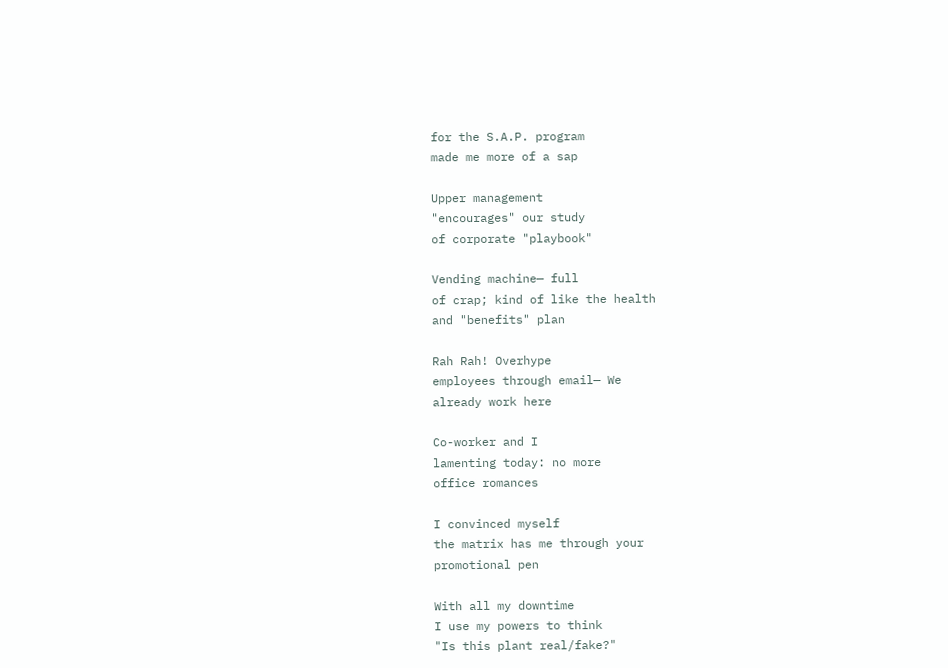for the S.A.P. program
made me more of a sap

Upper management
"encourages" our study
of corporate "playbook"

Vending machine— full
of crap; kind of like the health
and "benefits" plan

Rah Rah! Overhype
employees through email— We
already work here

Co-worker and I
lamenting today: no more
office romances

I convinced myself
the matrix has me through your
promotional pen

With all my downtime
I use my powers to think
"Is this plant real/fake?"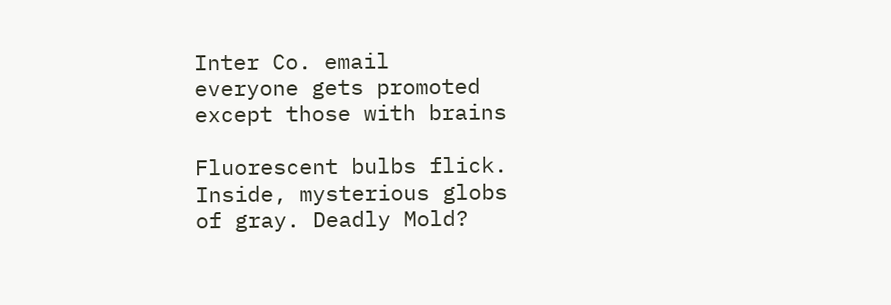Inter Co. email
everyone gets promoted
except those with brains

Fluorescent bulbs flick.
Inside, mysterious globs
of gray. Deadly Mold?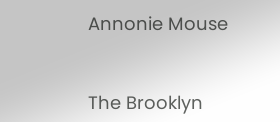Annonie Mouse


The Brooklyn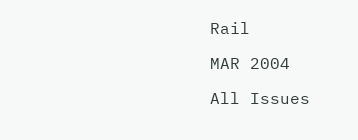Rail

MAR 2004

All Issues